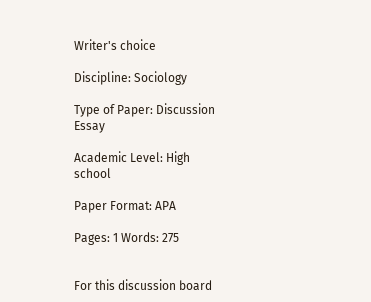Writer's choice

Discipline: Sociology

Type of Paper: Discussion Essay

Academic Level: High school

Paper Format: APA

Pages: 1 Words: 275


For this discussion board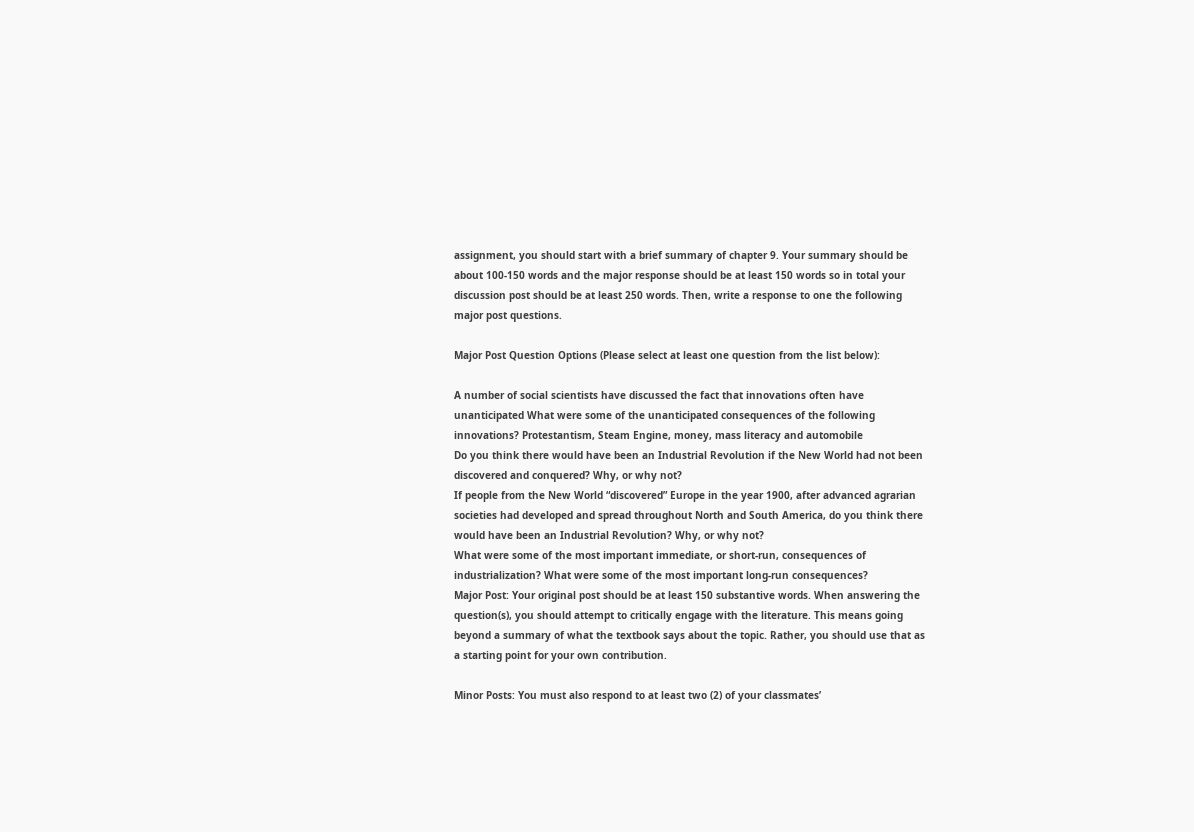assignment, you should start with a brief summary of chapter 9. Your summary should be about 100-150 words and the major response should be at least 150 words so in total your discussion post should be at least 250 words. Then, write a response to one the following major post questions.

Major Post Question Options (Please select at least one question from the list below):

A number of social scientists have discussed the fact that innovations often have unanticipated What were some of the unanticipated consequences of the following innovations? Protestantism, Steam Engine, money, mass literacy and automobile
Do you think there would have been an Industrial Revolution if the New World had not been discovered and conquered? Why, or why not?
If people from the New World “discovered” Europe in the year 1900, after advanced agrarian societies had developed and spread throughout North and South America, do you think there would have been an Industrial Revolution? Why, or why not?
What were some of the most important immediate, or short-run, consequences of industrialization? What were some of the most important long-run consequences?
Major Post: Your original post should be at least 150 substantive words. When answering the question(s), you should attempt to critically engage with the literature. This means going beyond a summary of what the textbook says about the topic. Rather, you should use that as a starting point for your own contribution.

Minor Posts: You must also respond to at least two (2) of your classmates’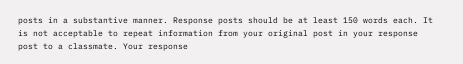posts in a substantive manner. Response posts should be at least 150 words each. It is not acceptable to repeat information from your original post in your response post to a classmate. Your response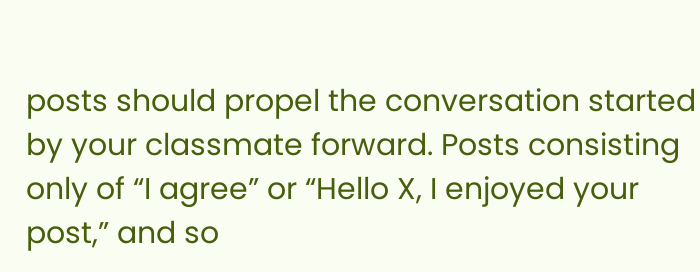posts should propel the conversation started by your classmate forward. Posts consisting only of “I agree” or “Hello X, I enjoyed your post,” and so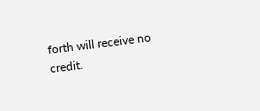forth will receive no credit.